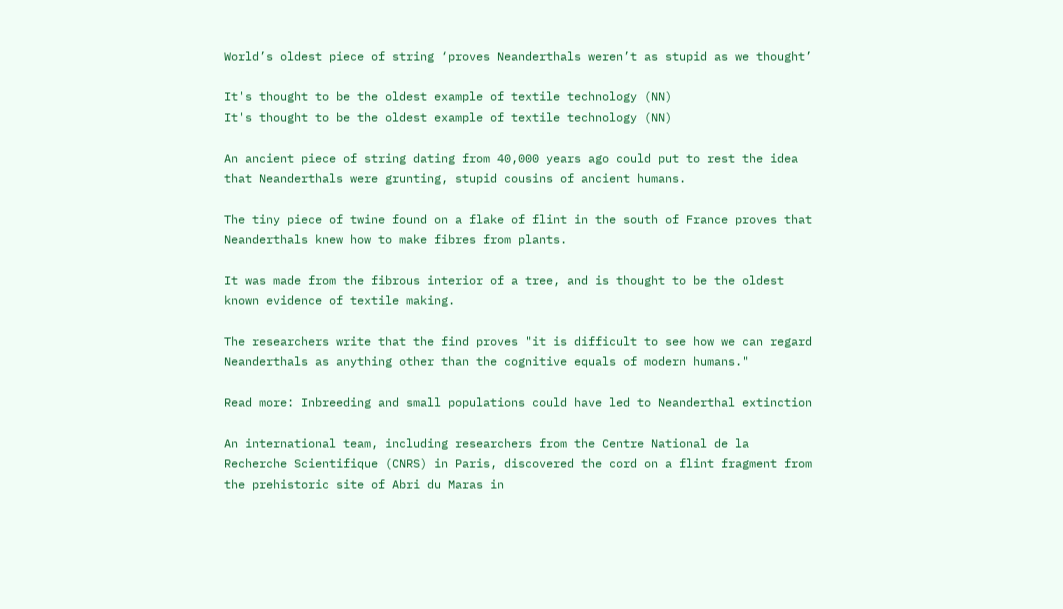World’s oldest piece of string ‘proves Neanderthals weren’t as stupid as we thought’

It's thought to be the oldest example of textile technology (NN)
It's thought to be the oldest example of textile technology (NN)

An ancient piece of string dating from 40,000 years ago could put to rest the idea that Neanderthals were grunting, stupid cousins of ancient humans.

The tiny piece of twine found on a flake of flint in the south of France proves that Neanderthals knew how to make fibres from plants.

It was made from the fibrous interior of a tree, and is thought to be the oldest known evidence of textile making.

The researchers write that the find proves "it is difficult to see how we can regard Neanderthals as anything other than the cognitive equals of modern humans."

Read more: Inbreeding and small populations could have led to Neanderthal extinction

An international team, including researchers from the Centre National de la Recherche Scientifique (CNRS) in Paris, discovered the cord on a flint fragment from the prehistoric site of Abri du Maras in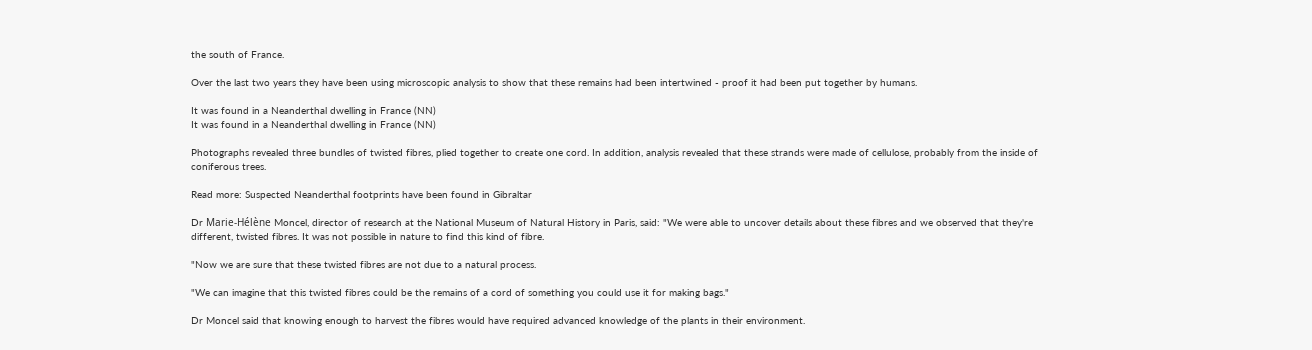the south of France.

Over the last two years they have been using microscopic analysis to show that these remains had been intertwined - proof it had been put together by humans.

It was found in a Neanderthal dwelling in France (NN)
It was found in a Neanderthal dwelling in France (NN)

Photographs revealed three bundles of twisted fibres, plied together to create one cord. In addition, analysis revealed that these strands were made of cellulose, probably from the inside of coniferous trees.

Read more: Suspected Neanderthal footprints have been found in Gibraltar

Dr Marie-Hélène Moncel, director of research at the National Museum of Natural History in Paris, said: "We were able to uncover details about these fibres and we observed that they're different, twisted fibres. It was not possible in nature to find this kind of fibre.

"Now we are sure that these twisted fibres are not due to a natural process.

"We can imagine that this twisted fibres could be the remains of a cord of something you could use it for making bags."

Dr Moncel said that knowing enough to harvest the fibres would have required advanced knowledge of the plants in their environment.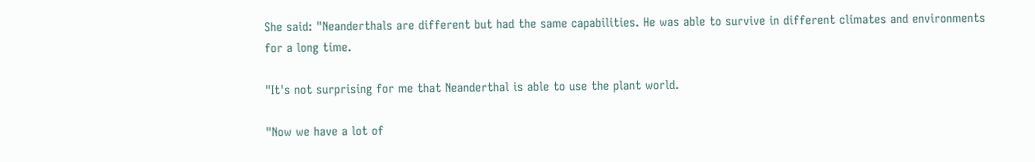She said: "Neanderthals are different but had the same capabilities. He was able to survive in different climates and environments for a long time.

"It's not surprising for me that Neanderthal is able to use the plant world.

"Now we have a lot of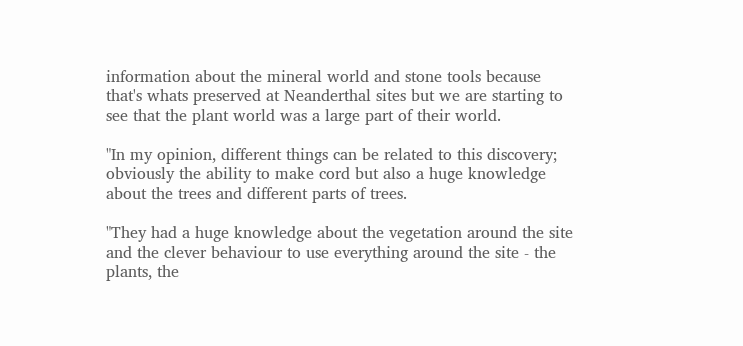information about the mineral world and stone tools because that's whats preserved at Neanderthal sites but we are starting to see that the plant world was a large part of their world.

"In my opinion, different things can be related to this discovery; obviously the ability to make cord but also a huge knowledge about the trees and different parts of trees.

"They had a huge knowledge about the vegetation around the site and the clever behaviour to use everything around the site - the plants, the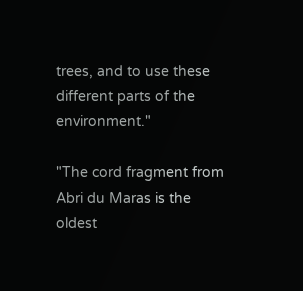trees, and to use these different parts of the environment."

"The cord fragment from Abri du Maras is the oldest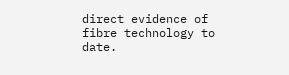direct evidence of fibre technology to date.